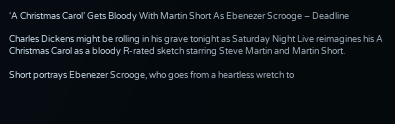‘A Christmas Carol’ Gets Bloody With Martin Short As Ebenezer Scrooge – Deadline

Charles Dickens might be rolling in his grave tonight as Saturday Night Live reimagines his A Christmas Carol as a bloody R-rated sketch starring Steve Martin and Martin Short.

Short portrays Ebenezer Scrooge, who goes from a heartless wretch to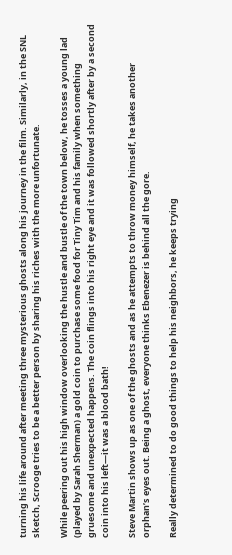turning his life around after meeting three mysterious ghosts along his journey in the film. Similarly, in the SNL sketch, Scrooge tries to be a better person by sharing his riches with the more unfortunate.

While peering out his high window overlooking the hustle and bustle of the town below, he tosses a young lad (played by Sarah Sherman) a gold coin to purchase some food for Tiny Tim and his family when something gruesome and unexpected happens. The coin flings into his right eye and it was followed shortly after by a second coin into his left—it was a blood bath!

Steve Martin shows up as one of the ghosts and as he attempts to throw money himself, he takes another orphan’s eyes out. Being a ghost, everyone thinks Ebenezer is behind all the gore.

Really determined to do good things to help his neighbors, he keeps trying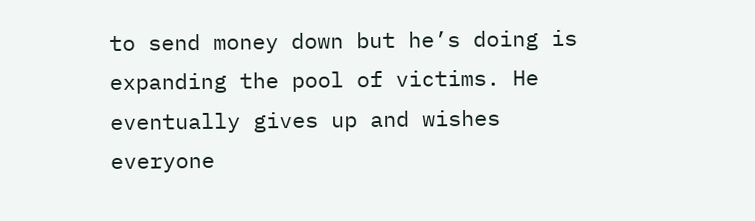to send money down but he’s doing is expanding the pool of victims. He eventually gives up and wishes everyone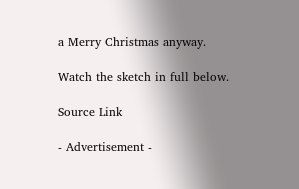a Merry Christmas anyway.

Watch the sketch in full below.

Source Link

- Advertisement -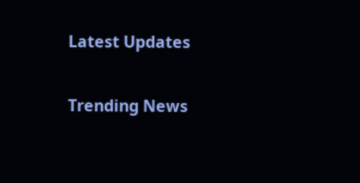Latest Updates

Trending News